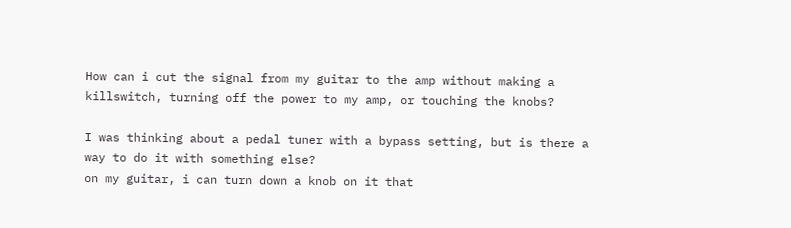How can i cut the signal from my guitar to the amp without making a killswitch, turning off the power to my amp, or touching the knobs?

I was thinking about a pedal tuner with a bypass setting, but is there a way to do it with something else?
on my guitar, i can turn down a knob on it that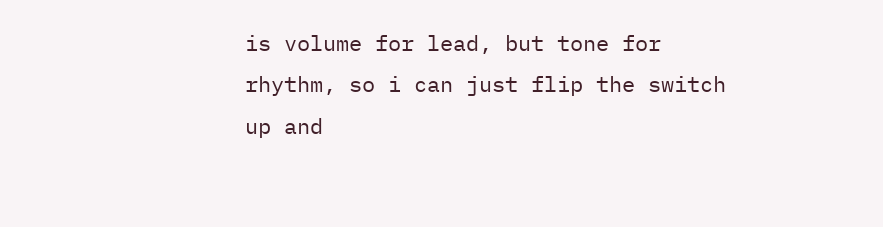is volume for lead, but tone for rhythm, so i can just flip the switch up and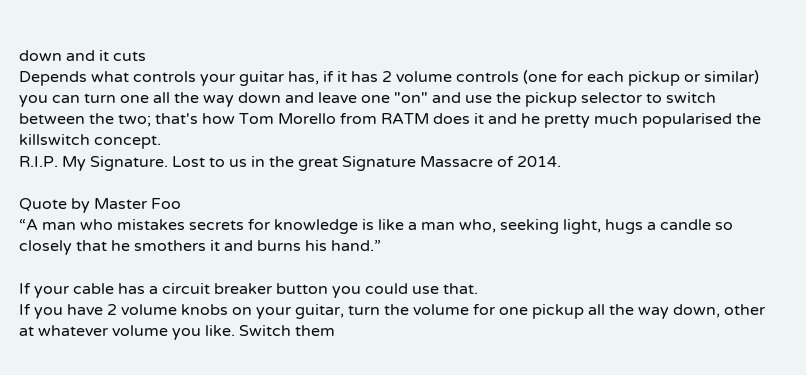down and it cuts
Depends what controls your guitar has, if it has 2 volume controls (one for each pickup or similar) you can turn one all the way down and leave one "on" and use the pickup selector to switch between the two; that's how Tom Morello from RATM does it and he pretty much popularised the killswitch concept.
R.I.P. My Signature. Lost to us in the great Signature Massacre of 2014.

Quote by Master Foo
“A man who mistakes secrets for knowledge is like a man who, seeking light, hugs a candle so closely that he smothers it and burns his hand.”

If your cable has a circuit breaker button you could use that.
If you have 2 volume knobs on your guitar, turn the volume for one pickup all the way down, other at whatever volume you like. Switch them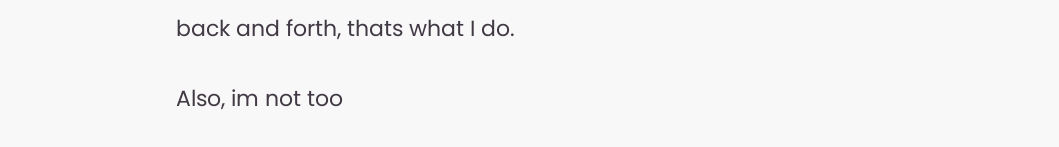back and forth, thats what I do.

Also, im not too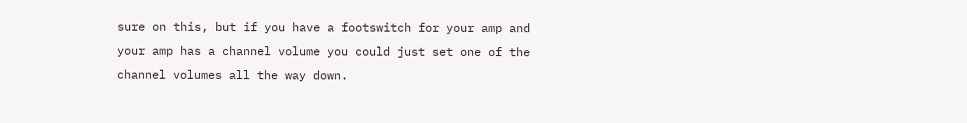sure on this, but if you have a footswitch for your amp and your amp has a channel volume you could just set one of the channel volumes all the way down.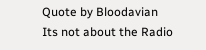Quote by Bloodavian
Its not about the Radio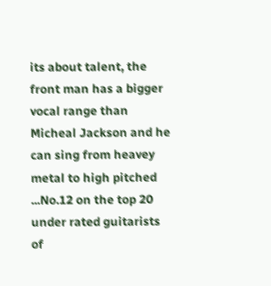its about talent, the front man has a bigger vocal range than Micheal Jackson and he can sing from heavey metal to high pitched ...No.12 on the top 20 under rated guitarists of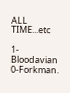ALL TIME...etc

1-Bloodavian 0-Forkman.